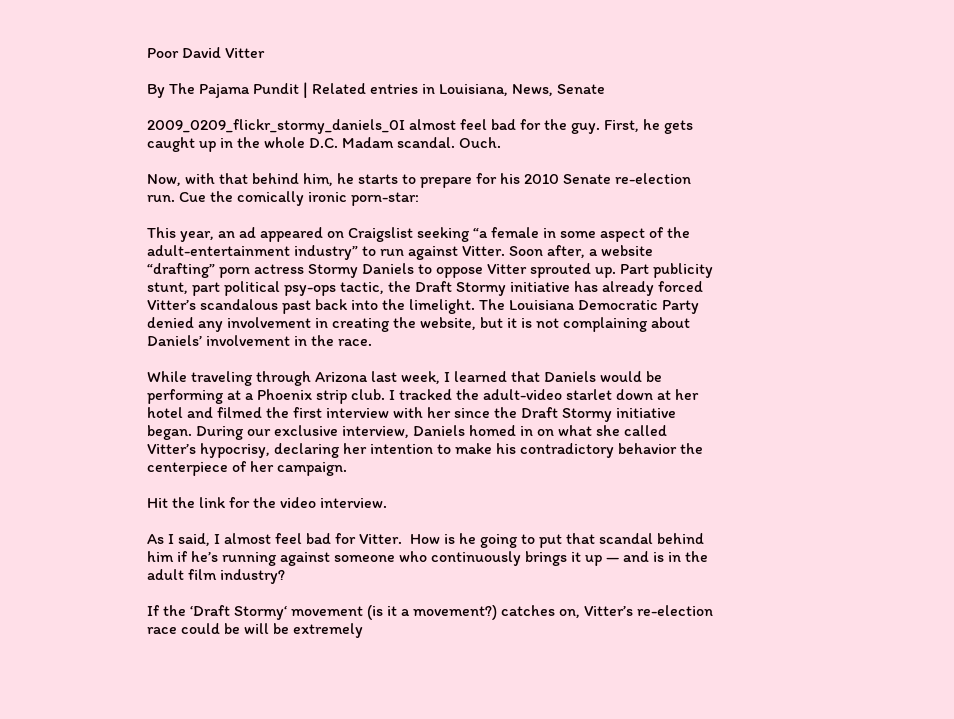Poor David Vitter

By The Pajama Pundit | Related entries in Louisiana, News, Senate

2009_0209_flickr_stormy_daniels_0I almost feel bad for the guy. First, he gets caught up in the whole D.C. Madam scandal. Ouch.

Now, with that behind him, he starts to prepare for his 2010 Senate re-election run. Cue the comically ironic porn-star:

This year, an ad appeared on Craigslist seeking “a female in some aspect of the adult-entertainment industry” to run against Vitter. Soon after, a website “drafting” porn actress Stormy Daniels to oppose Vitter sprouted up. Part publicity stunt, part political psy-ops tactic, the Draft Stormy initiative has already forced Vitter’s scandalous past back into the limelight. The Louisiana Democratic Party denied any involvement in creating the website, but it is not complaining about Daniels’ involvement in the race.

While traveling through Arizona last week, I learned that Daniels would be performing at a Phoenix strip club. I tracked the adult-video starlet down at her hotel and filmed the first interview with her since the Draft Stormy initiative began. During our exclusive interview, Daniels homed in on what she called Vitter’s hypocrisy, declaring her intention to make his contradictory behavior the centerpiece of her campaign.

Hit the link for the video interview.

As I said, I almost feel bad for Vitter.  How is he going to put that scandal behind him if he’s running against someone who continuously brings it up — and is in the adult film industry?

If the ‘Draft Stormy‘ movement (is it a movement?) catches on, Vitter’s re-election race could be will be extremely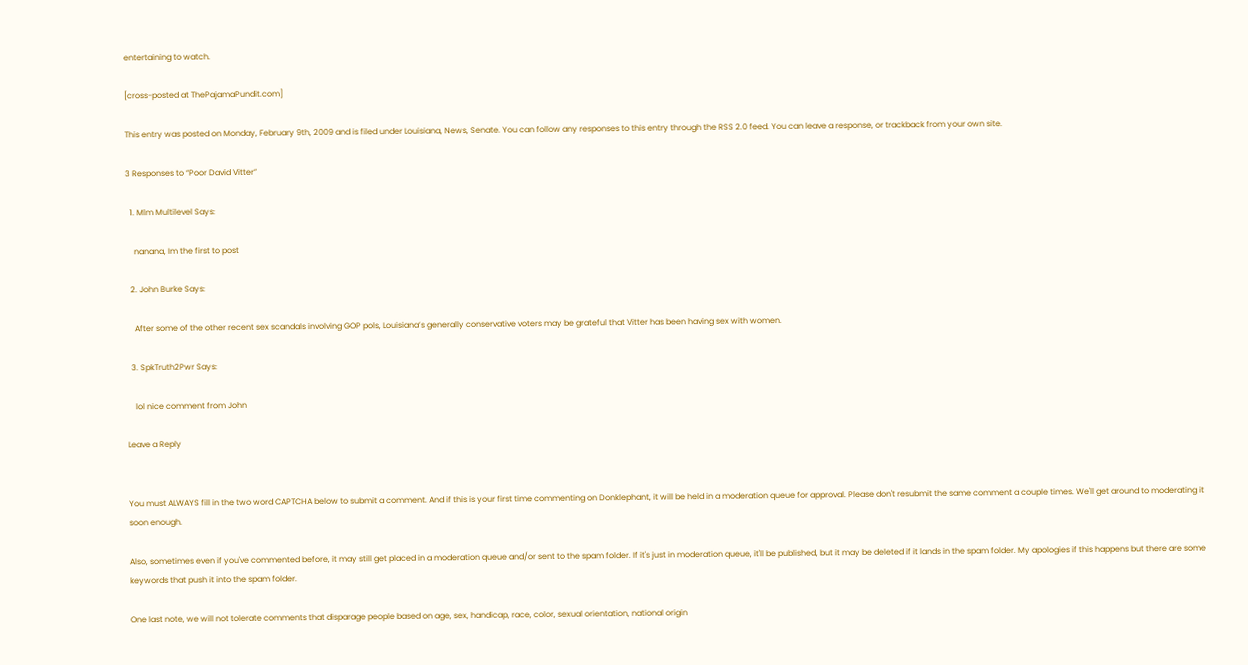entertaining to watch.

[cross-posted at ThePajamaPundit.com]

This entry was posted on Monday, February 9th, 2009 and is filed under Louisiana, News, Senate. You can follow any responses to this entry through the RSS 2.0 feed. You can leave a response, or trackback from your own site.

3 Responses to “Poor David Vitter”

  1. Mlm Multilevel Says:

    nanana, Im the first to post

  2. John Burke Says:

    After some of the other recent sex scandals involving GOP pols, Louisiana’s generally conservative voters may be grateful that Vitter has been having sex with women.

  3. SpkTruth2Pwr Says:

    lol nice comment from John

Leave a Reply


You must ALWAYS fill in the two word CAPTCHA below to submit a comment. And if this is your first time commenting on Donklephant, it will be held in a moderation queue for approval. Please don't resubmit the same comment a couple times. We'll get around to moderating it soon enough.

Also, sometimes even if you've commented before, it may still get placed in a moderation queue and/or sent to the spam folder. If it's just in moderation queue, it'll be published, but it may be deleted if it lands in the spam folder. My apologies if this happens but there are some keywords that push it into the spam folder.

One last note, we will not tolerate comments that disparage people based on age, sex, handicap, race, color, sexual orientation, national origin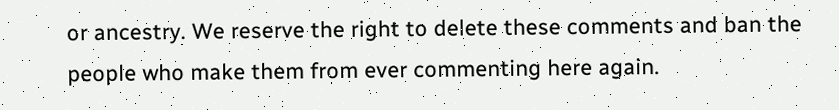or ancestry. We reserve the right to delete these comments and ban the people who make them from ever commenting here again.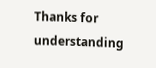Thanks for understanding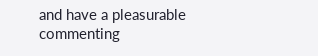and have a pleasurable commenting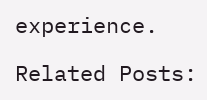experience.

Related Posts: